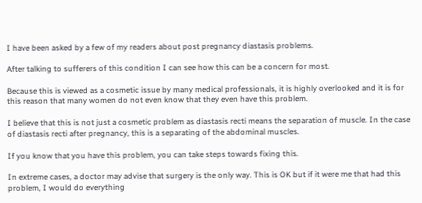I have been asked by a few of my readers about post pregnancy diastasis problems.

After talking to sufferers of this condition I can see how this can be a concern for most.

Because this is viewed as a cosmetic issue by many medical professionals, it is highly overlooked and it is for this reason that many women do not even know that they even have this problem.

I believe that this is not just a cosmetic problem as diastasis recti means the separation of muscle. In the case of diastasis recti after pregnancy, this is a separating of the abdominal muscles.

If you know that you have this problem, you can take steps towards fixing this.

In extreme cases, a doctor may advise that surgery is the only way. This is OK but if it were me that had this problem, I would do everything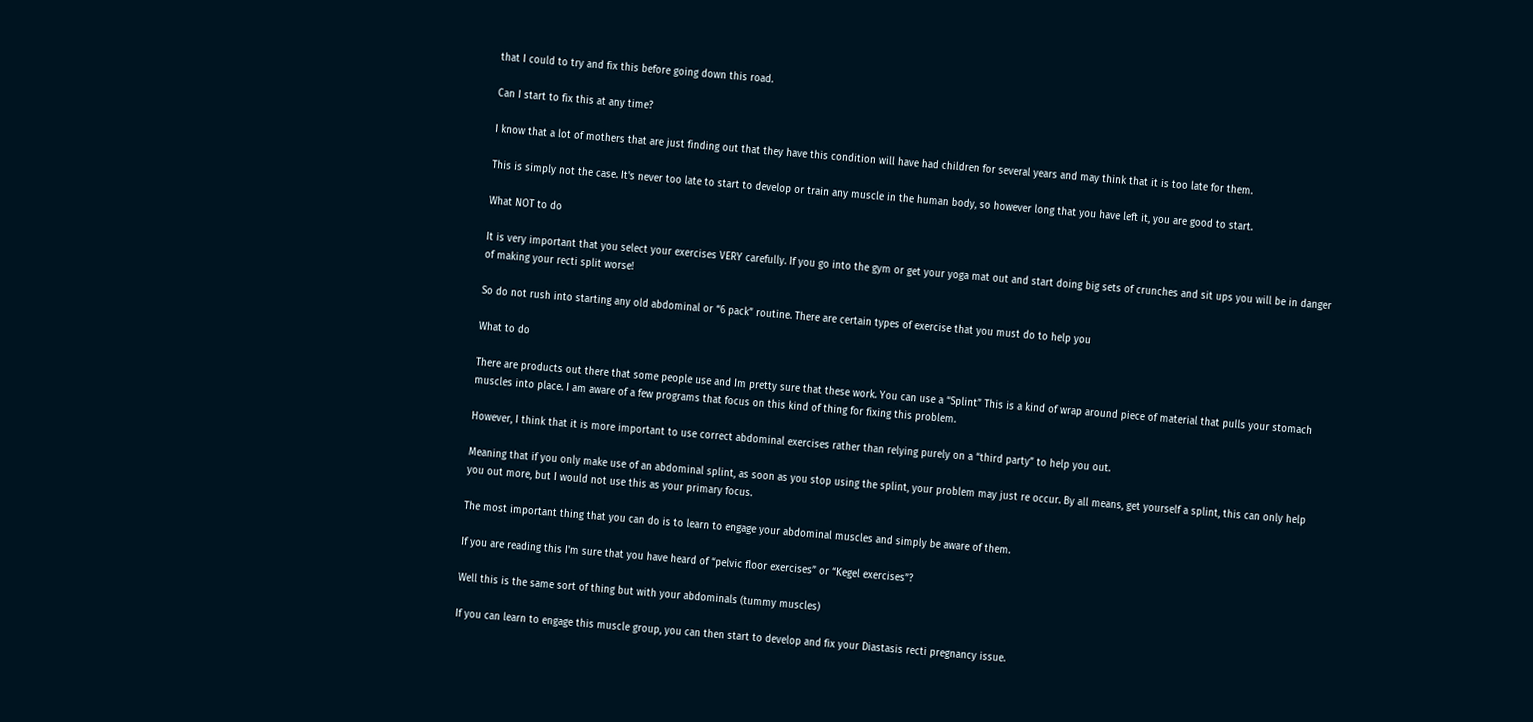that I could to try and fix this before going down this road.

Can I start to fix this at any time?

I know that a lot of mothers that are just finding out that they have this condition will have had children for several years and may think that it is too late for them.

This is simply not the case. It's never too late to start to develop or train any muscle in the human body, so however long that you have left it, you are good to start.

What NOT to do

It is very important that you select your exercises VERY carefully. If you go into the gym or get your yoga mat out and start doing big sets of crunches and sit ups you will be in danger of making your recti split worse!

So do not rush into starting any old abdominal or “6 pack” routine. There are certain types of exercise that you must do to help you

What to do

There are products out there that some people use and Im pretty sure that these work. You can use a “Splint” This is a kind of wrap around piece of material that pulls your stomach muscles into place. I am aware of a few programs that focus on this kind of thing for fixing this problem.

However, I think that it is more important to use correct abdominal exercises rather than relying purely on a “third party” to help you out.

Meaning that if you only make use of an abdominal splint, as soon as you stop using the splint, your problem may just re occur. By all means, get yourself a splint, this can only help you out more, but I would not use this as your primary focus.

The most important thing that you can do is to learn to engage your abdominal muscles and simply be aware of them.

If you are reading this I'm sure that you have heard of “pelvic floor exercises” or “Kegel exercises”?

Well this is the same sort of thing but with your abdominals (tummy muscles)

If you can learn to engage this muscle group, you can then start to develop and fix your Diastasis recti pregnancy issue.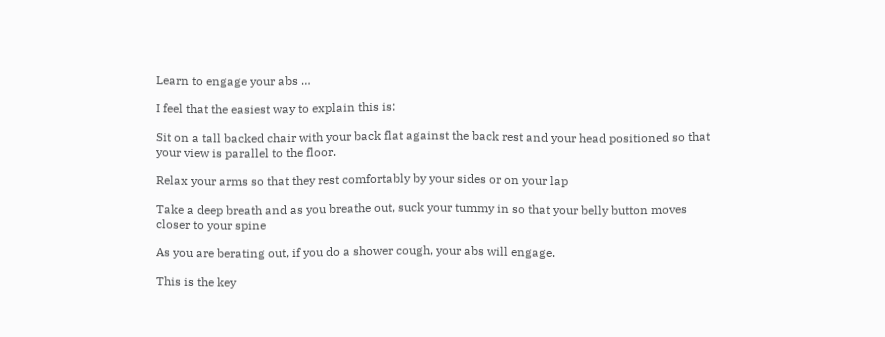Learn to engage your abs …

I feel that the easiest way to explain this is:

Sit on a tall backed chair with your back flat against the back rest and your head positioned so that your view is parallel to the floor.

Relax your arms so that they rest comfortably by your sides or on your lap

Take a deep breath and as you breathe out, suck your tummy in so that your belly button moves closer to your spine

As you are berating out, if you do a shower cough, your abs will engage.

This is the key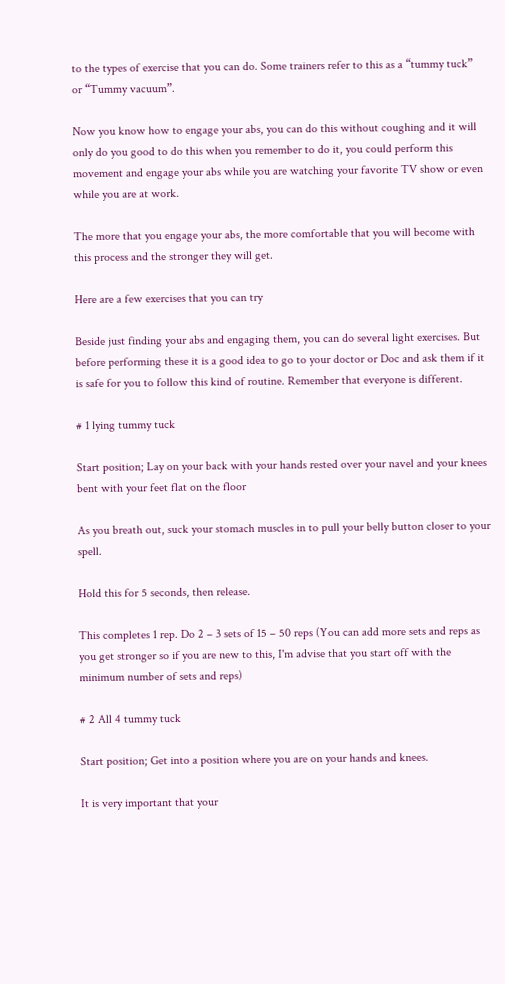to the types of exercise that you can do. Some trainers refer to this as a “tummy tuck” or “Tummy vacuum”.

Now you know how to engage your abs, you can do this without coughing and it will only do you good to do this when you remember to do it, you could perform this movement and engage your abs while you are watching your favorite TV show or even while you are at work.

The more that you engage your abs, the more comfortable that you will become with this process and the stronger they will get.

Here are a few exercises that you can try

Beside just finding your abs and engaging them, you can do several light exercises. But before performing these it is a good idea to go to your doctor or Doc and ask them if it is safe for you to follow this kind of routine. Remember that everyone is different.

# 1 lying tummy tuck

Start position; Lay on your back with your hands rested over your navel and your knees bent with your feet flat on the floor

As you breath out, suck your stomach muscles in to pull your belly button closer to your spell.

Hold this for 5 seconds, then release.

This completes 1 rep. Do 2 – 3 sets of 15 – 50 reps (You can add more sets and reps as you get stronger so if you are new to this, I'm advise that you start off with the minimum number of sets and reps)

# 2 All 4 tummy tuck

Start position; Get into a position where you are on your hands and knees.

It is very important that your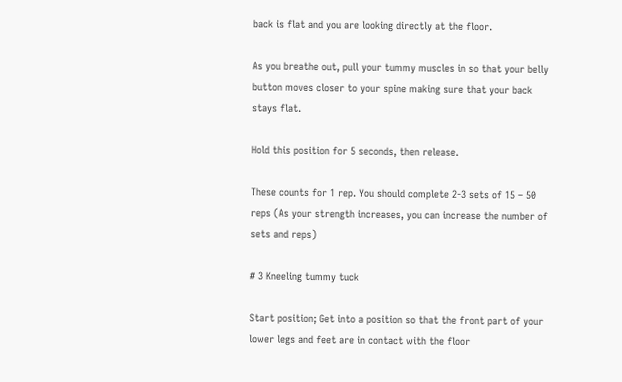back is flat and you are looking directly at the floor.

As you breathe out, pull your tummy muscles in so that your belly button moves closer to your spine making sure that your back stays flat.

Hold this position for 5 seconds, then release.

These counts for 1 rep. You should complete 2-3 sets of 15 – 50 reps (As your strength increases, you can increase the number of sets and reps)

# 3 Kneeling tummy tuck

Start position; Get into a position so that the front part of your lower legs and feet are in contact with the floor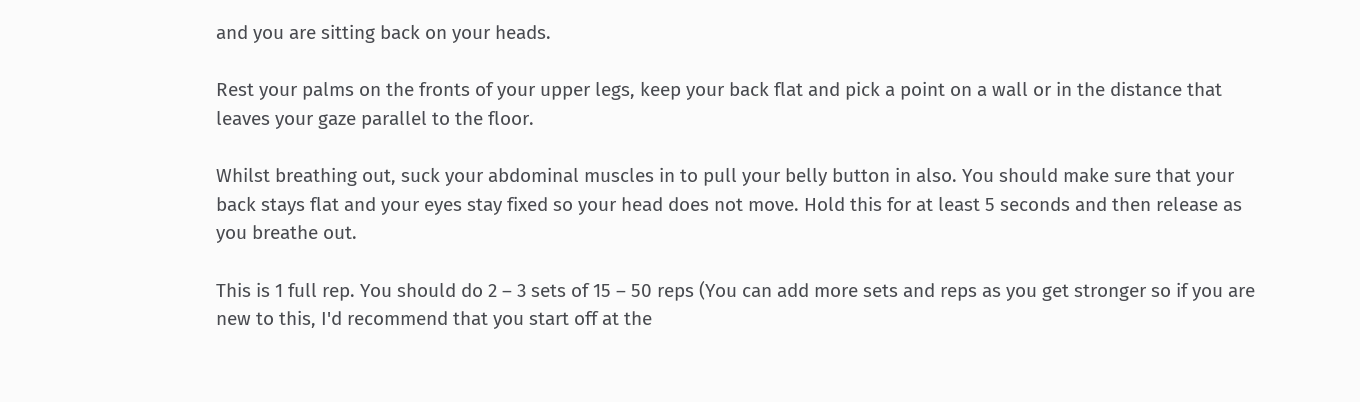and you are sitting back on your heads.

Rest your palms on the fronts of your upper legs, keep your back flat and pick a point on a wall or in the distance that leaves your gaze parallel to the floor.

Whilst breathing out, suck your abdominal muscles in to pull your belly button in also. You should make sure that your back stays flat and your eyes stay fixed so your head does not move. Hold this for at least 5 seconds and then release as you breathe out.

This is 1 full rep. You should do 2 – 3 sets of 15 – 50 reps (You can add more sets and reps as you get stronger so if you are new to this, I'd recommend that you start off at the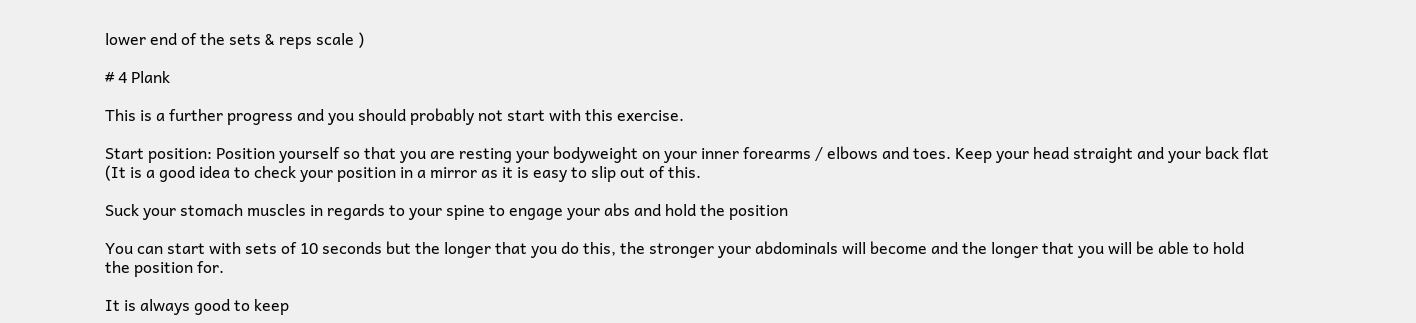lower end of the sets & reps scale )

# 4 Plank

This is a further progress and you should probably not start with this exercise.

Start position: Position yourself so that you are resting your bodyweight on your inner forearms / elbows and toes. Keep your head straight and your back flat (It is a good idea to check your position in a mirror as it is easy to slip out of this.

Suck your stomach muscles in regards to your spine to engage your abs and hold the position

You can start with sets of 10 seconds but the longer that you do this, the stronger your abdominals will become and the longer that you will be able to hold the position for.

It is always good to keep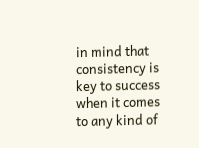in mind that consistency is key to success when it comes to any kind of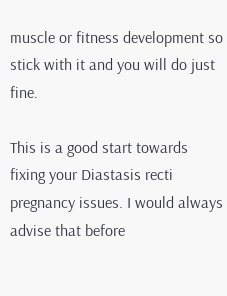muscle or fitness development so stick with it and you will do just fine.

This is a good start towards fixing your Diastasis recti pregnancy issues. I would always advise that before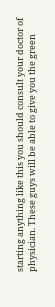starting anything like this you should consult your doctor of physician. These guys will be able to give you the green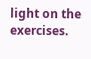light on the exercises.